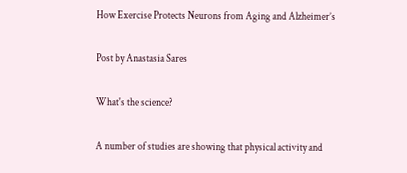How Exercise Protects Neurons from Aging and Alzheimer’s

Post by Anastasia Sares

What's the science?

A number of studies are showing that physical activity and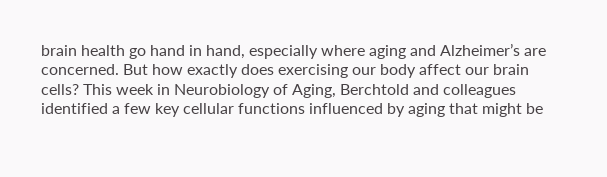brain health go hand in hand, especially where aging and Alzheimer’s are concerned. But how exactly does exercising our body affect our brain cells? This week in Neurobiology of Aging, Berchtold and colleagues identified a few key cellular functions influenced by aging that might be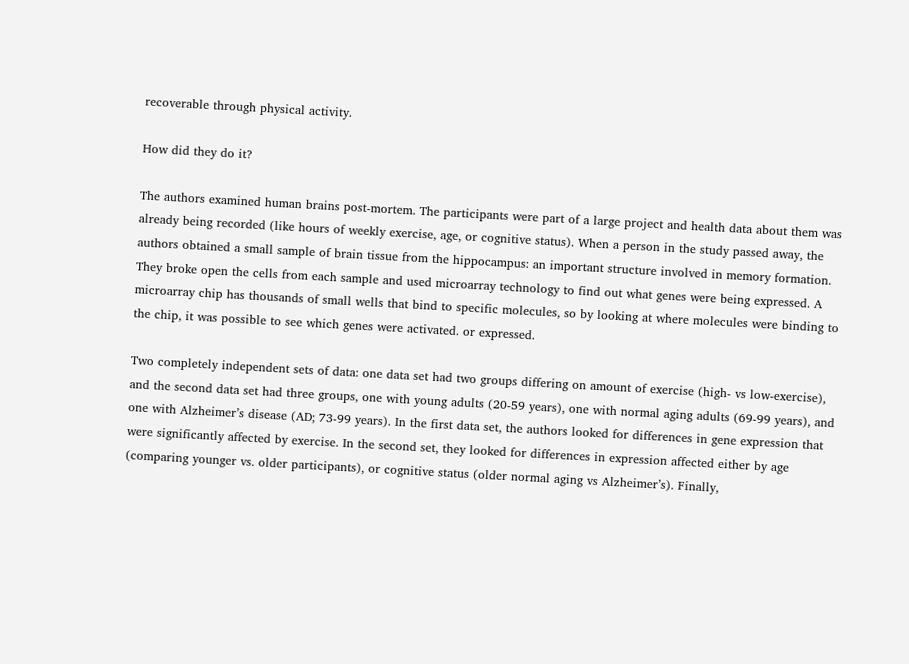recoverable through physical activity.

How did they do it?

The authors examined human brains post-mortem. The participants were part of a large project and health data about them was already being recorded (like hours of weekly exercise, age, or cognitive status). When a person in the study passed away, the authors obtained a small sample of brain tissue from the hippocampus: an important structure involved in memory formation. They broke open the cells from each sample and used microarray technology to find out what genes were being expressed. A microarray chip has thousands of small wells that bind to specific molecules, so by looking at where molecules were binding to the chip, it was possible to see which genes were activated. or expressed.

Two completely independent sets of data: one data set had two groups differing on amount of exercise (high- vs low-exercise), and the second data set had three groups, one with young adults (20-59 years), one with normal aging adults (69-99 years), and one with Alzheimer’s disease (AD; 73-99 years). In the first data set, the authors looked for differences in gene expression that were significantly affected by exercise. In the second set, they looked for differences in expression affected either by age (comparing younger vs. older participants), or cognitive status (older normal aging vs Alzheimer’s). Finally,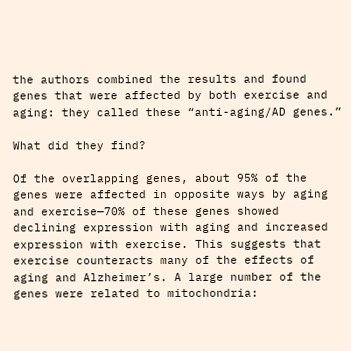the authors combined the results and found genes that were affected by both exercise and aging: they called these “anti-aging/AD genes.”

What did they find?

Of the overlapping genes, about 95% of the genes were affected in opposite ways by aging and exercise—70% of these genes showed declining expression with aging and increased expression with exercise. This suggests that exercise counteracts many of the effects of aging and Alzheimer’s. A large number of the genes were related to mitochondria: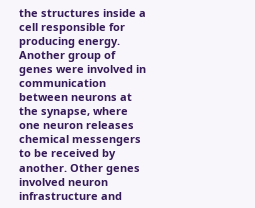the structures inside a cell responsible for producing energy. Another group of genes were involved in communication between neurons at the synapse, where one neuron releases chemical messengers to be received by another. Other genes involved neuron infrastructure and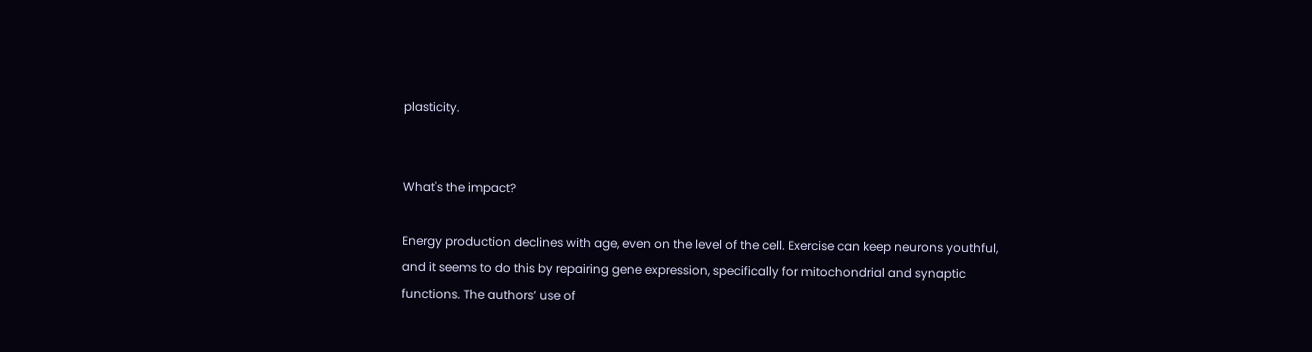plasticity.


What's the impact?

Energy production declines with age, even on the level of the cell. Exercise can keep neurons youthful, and it seems to do this by repairing gene expression, specifically for mitochondrial and synaptic functions. The authors’ use of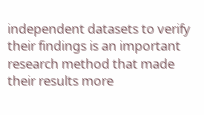independent datasets to verify their findings is an important research method that made their results more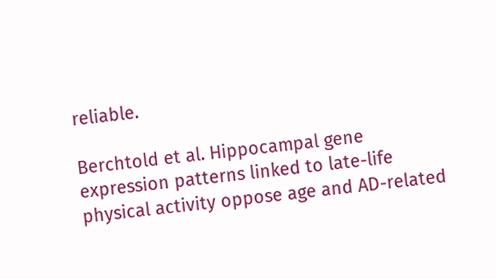reliable.

Berchtold et al. Hippocampal gene expression patterns linked to late-life physical activity oppose age and AD-related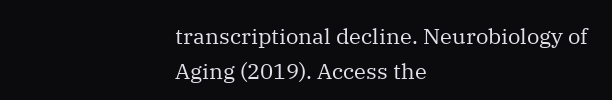transcriptional decline. Neurobiology of Aging (2019). Access the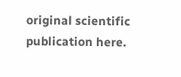original scientific publication here.